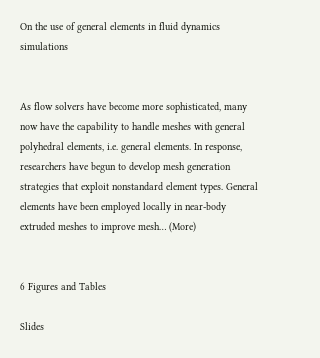On the use of general elements in fluid dynamics simulations


As flow solvers have become more sophisticated, many now have the capability to handle meshes with general polyhedral elements, i.e. general elements. In response, researchers have begun to develop mesh generation strategies that exploit nonstandard element types. General elements have been employed locally in near-body extruded meshes to improve mesh… (More)


6 Figures and Tables

Slides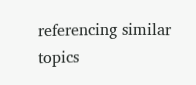referencing similar topics